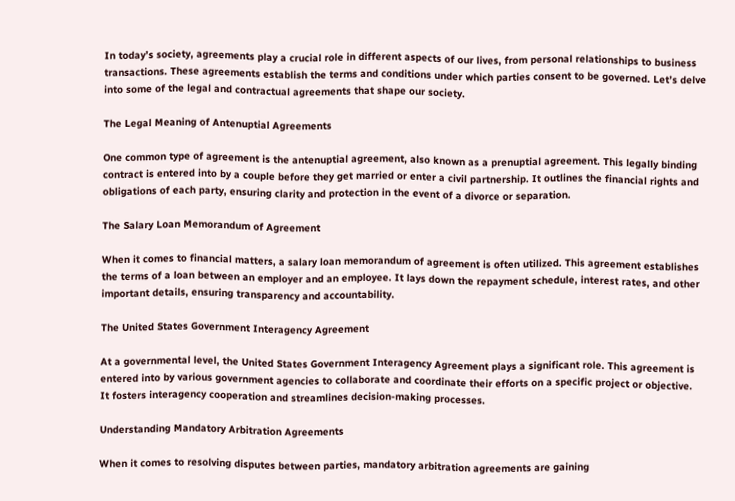In today’s society, agreements play a crucial role in different aspects of our lives, from personal relationships to business transactions. These agreements establish the terms and conditions under which parties consent to be governed. Let’s delve into some of the legal and contractual agreements that shape our society.

The Legal Meaning of Antenuptial Agreements

One common type of agreement is the antenuptial agreement, also known as a prenuptial agreement. This legally binding contract is entered into by a couple before they get married or enter a civil partnership. It outlines the financial rights and obligations of each party, ensuring clarity and protection in the event of a divorce or separation.

The Salary Loan Memorandum of Agreement

When it comes to financial matters, a salary loan memorandum of agreement is often utilized. This agreement establishes the terms of a loan between an employer and an employee. It lays down the repayment schedule, interest rates, and other important details, ensuring transparency and accountability.

The United States Government Interagency Agreement

At a governmental level, the United States Government Interagency Agreement plays a significant role. This agreement is entered into by various government agencies to collaborate and coordinate their efforts on a specific project or objective. It fosters interagency cooperation and streamlines decision-making processes.

Understanding Mandatory Arbitration Agreements

When it comes to resolving disputes between parties, mandatory arbitration agreements are gaining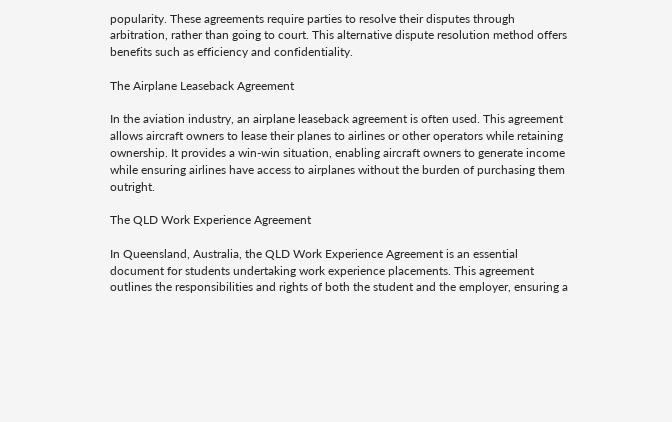popularity. These agreements require parties to resolve their disputes through arbitration, rather than going to court. This alternative dispute resolution method offers benefits such as efficiency and confidentiality.

The Airplane Leaseback Agreement

In the aviation industry, an airplane leaseback agreement is often used. This agreement allows aircraft owners to lease their planes to airlines or other operators while retaining ownership. It provides a win-win situation, enabling aircraft owners to generate income while ensuring airlines have access to airplanes without the burden of purchasing them outright.

The QLD Work Experience Agreement

In Queensland, Australia, the QLD Work Experience Agreement is an essential document for students undertaking work experience placements. This agreement outlines the responsibilities and rights of both the student and the employer, ensuring a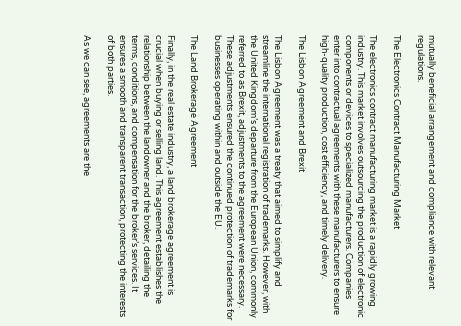mutually beneficial arrangement and compliance with relevant regulations.

The Electronics Contract Manufacturing Market

The electronics contract manufacturing market is a rapidly growing industry. This market involves outsourcing the production of electronic components or devices to specialized manufacturers. Companies enter into contractual agreements with these manufacturers to ensure high-quality production, cost efficiency, and timely delivery.

The Lisbon Agreement and Brexit

The Lisbon Agreement was a treaty that aimed to simplify and streamline the international registration of trademarks. However, with the United Kingdom’s departure from the European Union, commonly referred to as Brexit, adjustments to the agreement were necessary. These adjustments ensured the continued protection of trademarks for businesses operating within and outside the EU.

The Land Brokerage Agreement

Finally, in the real estate industry, a land brokerage agreement is crucial when buying or selling land. This agreement establishes the relationship between the landowner and the broker, detailing the terms, conditions, and compensation for the broker’s services. It ensures a smooth and transparent transaction, protecting the interests of both parties.

As we can see, agreements are the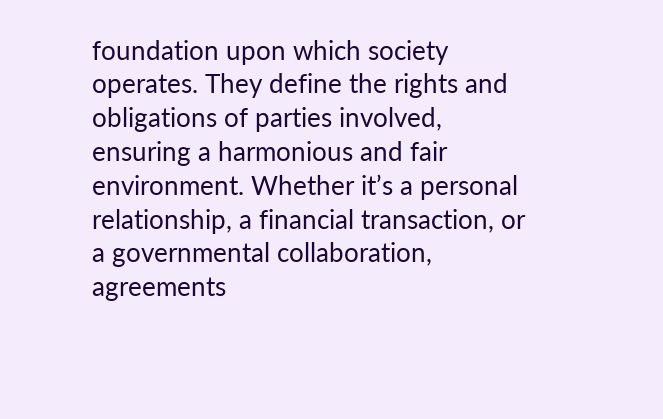foundation upon which society operates. They define the rights and obligations of parties involved, ensuring a harmonious and fair environment. Whether it’s a personal relationship, a financial transaction, or a governmental collaboration, agreements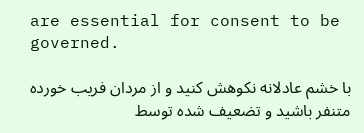are essential for consent to be governed.

با خشم عادلانه نکوهش کنید و از مردان فریب خورده متنفر باشید و تضعیف شده توسط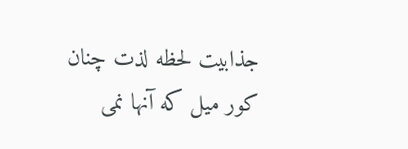جذابیت لحظه لذت چنان کور میل که آنها نمی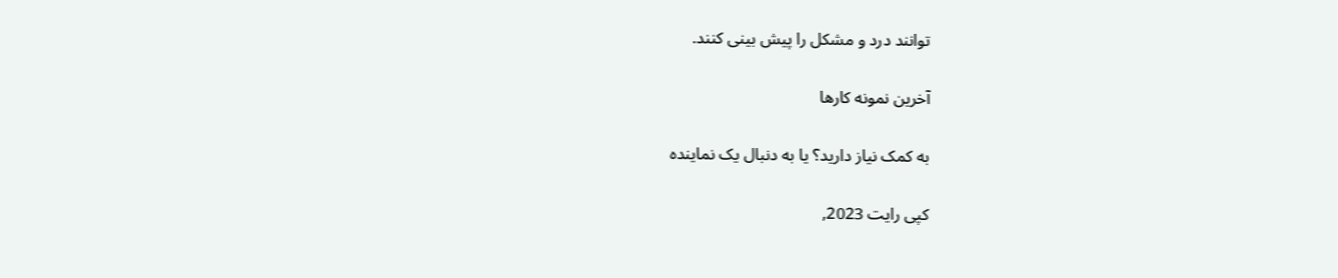توانند درد و مشکل را پیش بینی کنند.

آخرین نمونه کارها

به کمک نیاز دارید؟ یا به دنبال یک نماینده

کپی رایت 2023,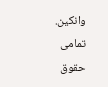وانکین. تمامی حقوق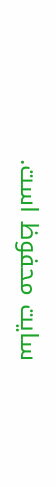سایت محفوظ است.